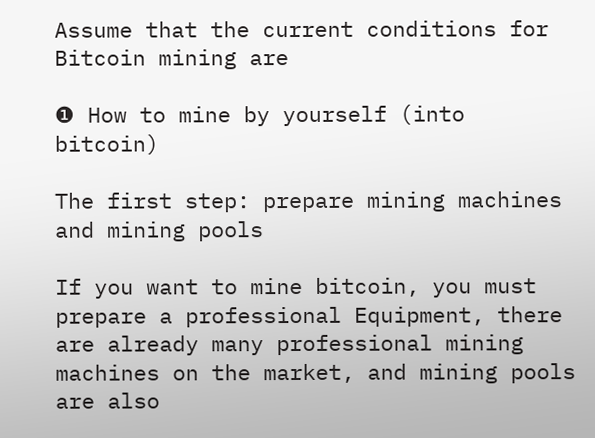Assume that the current conditions for Bitcoin mining are

❶ How to mine by yourself (into bitcoin)

The first step: prepare mining machines and mining pools

If you want to mine bitcoin, you must prepare a professional Equipment, there are already many professional mining machines on the market, and mining pools are also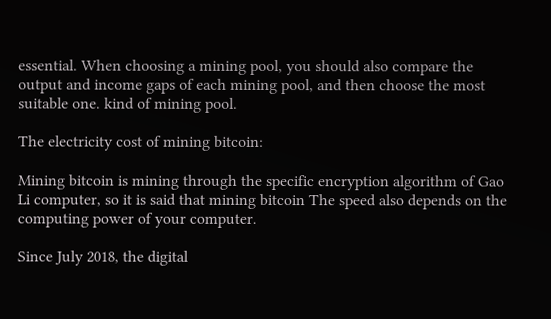essential. When choosing a mining pool, you should also compare the output and income gaps of each mining pool, and then choose the most suitable one. kind of mining pool.

The electricity cost of mining bitcoin:

Mining bitcoin is mining through the specific encryption algorithm of Gao Li computer, so it is said that mining bitcoin The speed also depends on the computing power of your computer.

Since July 2018, the digital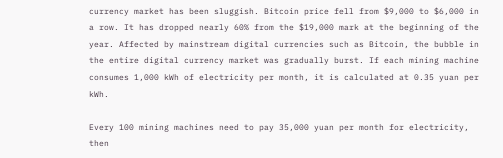currency market has been sluggish. Bitcoin price fell from $9,000 to $6,000 in a row. It has dropped nearly 60% from the $19,000 mark at the beginning of the year. Affected by mainstream digital currencies such as Bitcoin, the bubble in the entire digital currency market was gradually burst. If each mining machine consumes 1,000 kWh of electricity per month, it is calculated at 0.35 yuan per kWh.

Every 100 mining machines need to pay 35,000 yuan per month for electricity, then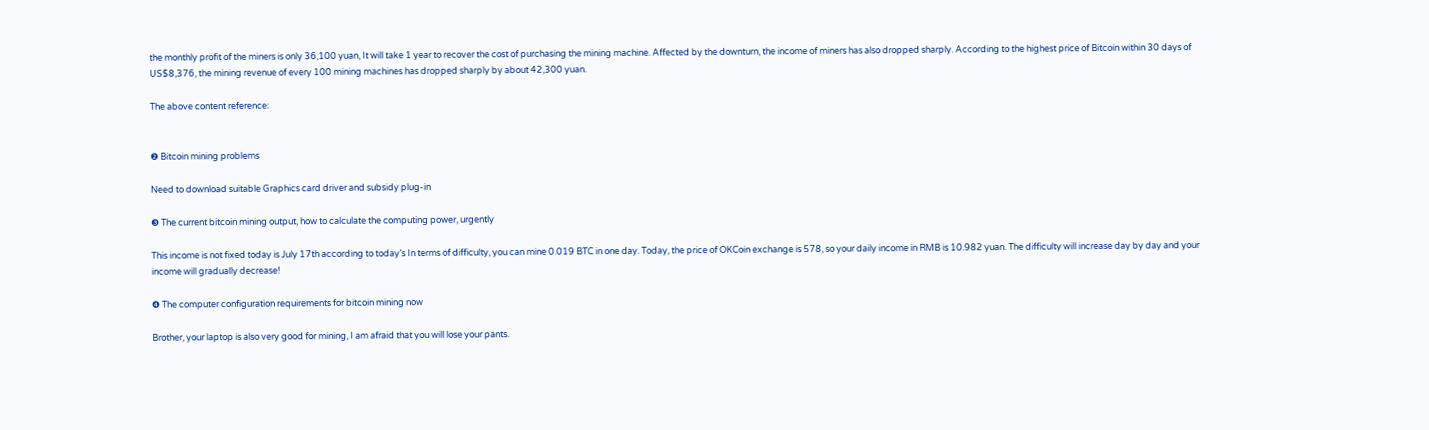the monthly profit of the miners is only 36,100 yuan, It will take 1 year to recover the cost of purchasing the mining machine. Affected by the downturn, the income of miners has also dropped sharply. According to the highest price of Bitcoin within 30 days of US$8,376, the mining revenue of every 100 mining machines has dropped sharply by about 42,300 yuan.

The above content reference:


❷ Bitcoin mining problems

Need to download suitable Graphics card driver and subsidy plug-in

❸ The current bitcoin mining output, how to calculate the computing power, urgently

This income is not fixed today is July 17th according to today’s In terms of difficulty, you can mine 0.019 BTC in one day. Today, the price of OKCoin exchange is 578, so your daily income in RMB is 10.982 yuan. The difficulty will increase day by day and your income will gradually decrease!

❹ The computer configuration requirements for bitcoin mining now

Brother, your laptop is also very good for mining, I am afraid that you will lose your pants.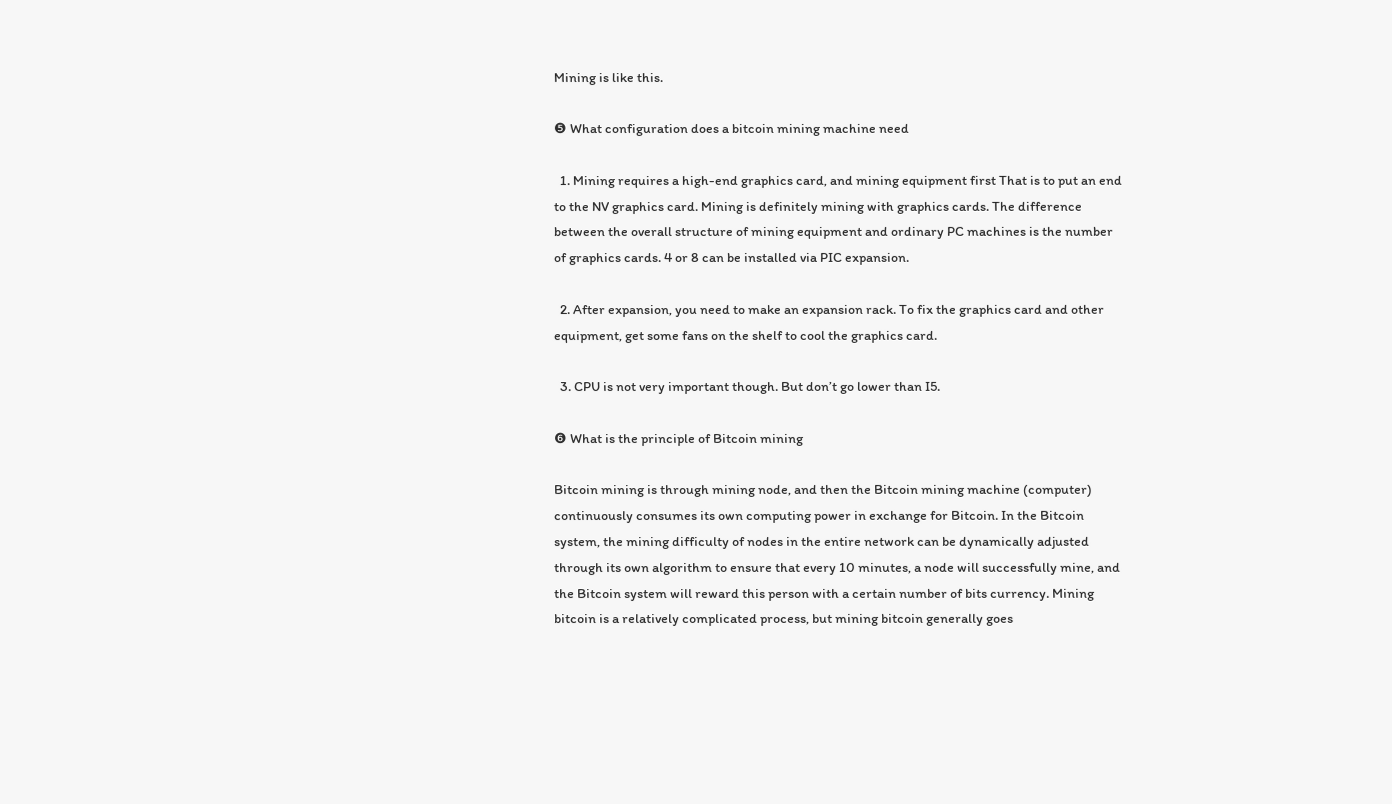Mining is like this.

❺ What configuration does a bitcoin mining machine need

  1. Mining requires a high-end graphics card, and mining equipment first That is to put an end to the NV graphics card. Mining is definitely mining with graphics cards. The difference between the overall structure of mining equipment and ordinary PC machines is the number of graphics cards. 4 or 8 can be installed via PIC expansion.

  2. After expansion, you need to make an expansion rack. To fix the graphics card and other equipment, get some fans on the shelf to cool the graphics card.

  3. CPU is not very important though. But don’t go lower than I5.

❻ What is the principle of Bitcoin mining

Bitcoin mining is through mining node, and then the Bitcoin mining machine (computer) continuously consumes its own computing power in exchange for Bitcoin. In the Bitcoin system, the mining difficulty of nodes in the entire network can be dynamically adjusted through its own algorithm to ensure that every 10 minutes, a node will successfully mine, and the Bitcoin system will reward this person with a certain number of bits currency. Mining bitcoin is a relatively complicated process, but mining bitcoin generally goes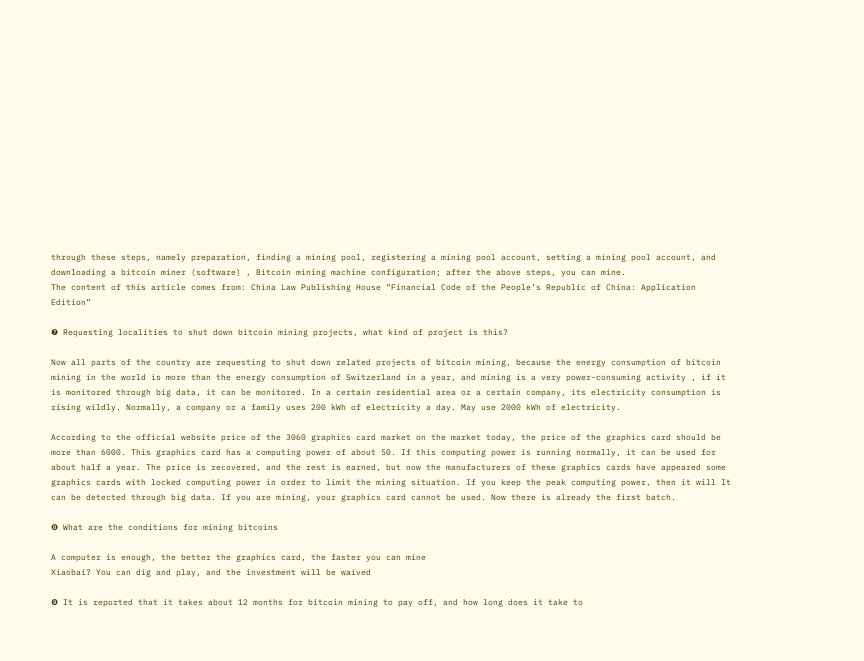through these steps, namely preparation, finding a mining pool, registering a mining pool account, setting a mining pool account, and downloading a bitcoin miner (software) , Bitcoin mining machine configuration; after the above steps, you can mine.
The content of this article comes from: China Law Publishing House “Financial Code of the People’s Republic of China: Application Edition”

❼ Requesting localities to shut down bitcoin mining projects, what kind of project is this?

Now all parts of the country are requesting to shut down related projects of bitcoin mining, because the energy consumption of bitcoin mining in the world is more than the energy consumption of Switzerland in a year, and mining is a very power-consuming activity , if it is monitored through big data, it can be monitored. In a certain residential area or a certain company, its electricity consumption is rising wildly. Normally, a company or a family uses 200 kWh of electricity a day. May use 2000 kWh of electricity.

According to the official website price of the 3060 graphics card market on the market today, the price of the graphics card should be more than 6000. This graphics card has a computing power of about 50. If this computing power is running normally, it can be used for about half a year. The price is recovered, and the rest is earned, but now the manufacturers of these graphics cards have appeared some graphics cards with locked computing power in order to limit the mining situation. If you keep the peak computing power, then it will It can be detected through big data. If you are mining, your graphics card cannot be used. Now there is already the first batch.

❽ What are the conditions for mining bitcoins

A computer is enough, the better the graphics card, the faster you can mine
Xiaobai? You can dig and play, and the investment will be waived

❾ It is reported that it takes about 12 months for bitcoin mining to pay off, and how long does it take to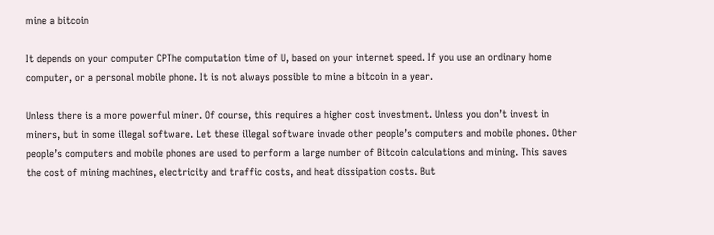mine a bitcoin

It depends on your computer CPThe computation time of U, based on your internet speed. If you use an ordinary home computer, or a personal mobile phone. It is not always possible to mine a bitcoin in a year.

Unless there is a more powerful miner. Of course, this requires a higher cost investment. Unless you don’t invest in miners, but in some illegal software. Let these illegal software invade other people’s computers and mobile phones. Other people’s computers and mobile phones are used to perform a large number of Bitcoin calculations and mining. This saves the cost of mining machines, electricity and traffic costs, and heat dissipation costs. But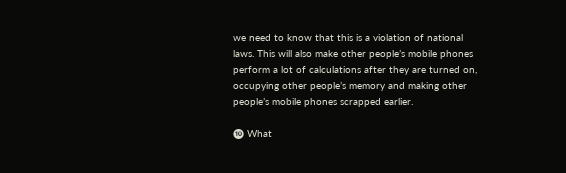we need to know that this is a violation of national laws. This will also make other people’s mobile phones perform a lot of calculations after they are turned on, occupying other people’s memory and making other people’s mobile phones scrapped earlier.

❿ What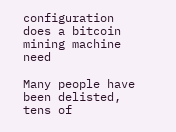configuration does a bitcoin mining machine need

Many people have been delisted, tens of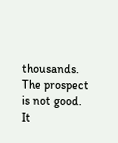thousands.
The prospect is not good.
It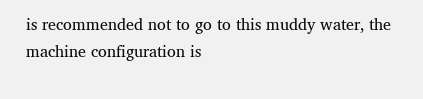is recommended not to go to this muddy water, the machine configuration is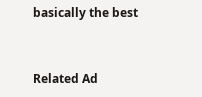basically the best


Related Ad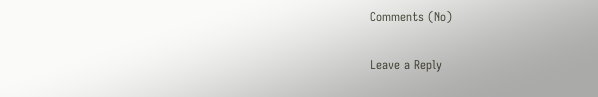Comments (No)

Leave a Reply